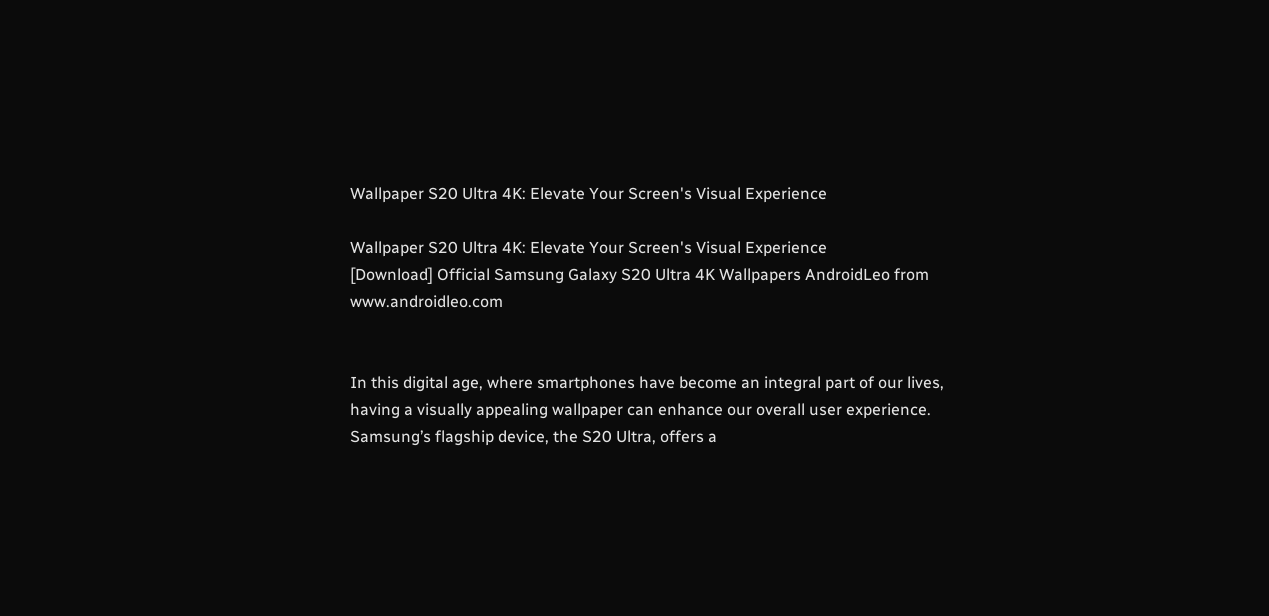Wallpaper S20 Ultra 4K: Elevate Your Screen's Visual Experience

Wallpaper S20 Ultra 4K: Elevate Your Screen's Visual Experience
[Download] Official Samsung Galaxy S20 Ultra 4K Wallpapers AndroidLeo from www.androidleo.com


In this digital age, where smartphones have become an integral part of our lives, having a visually appealing wallpaper can enhance our overall user experience. Samsung’s flagship device, the S20 Ultra, offers a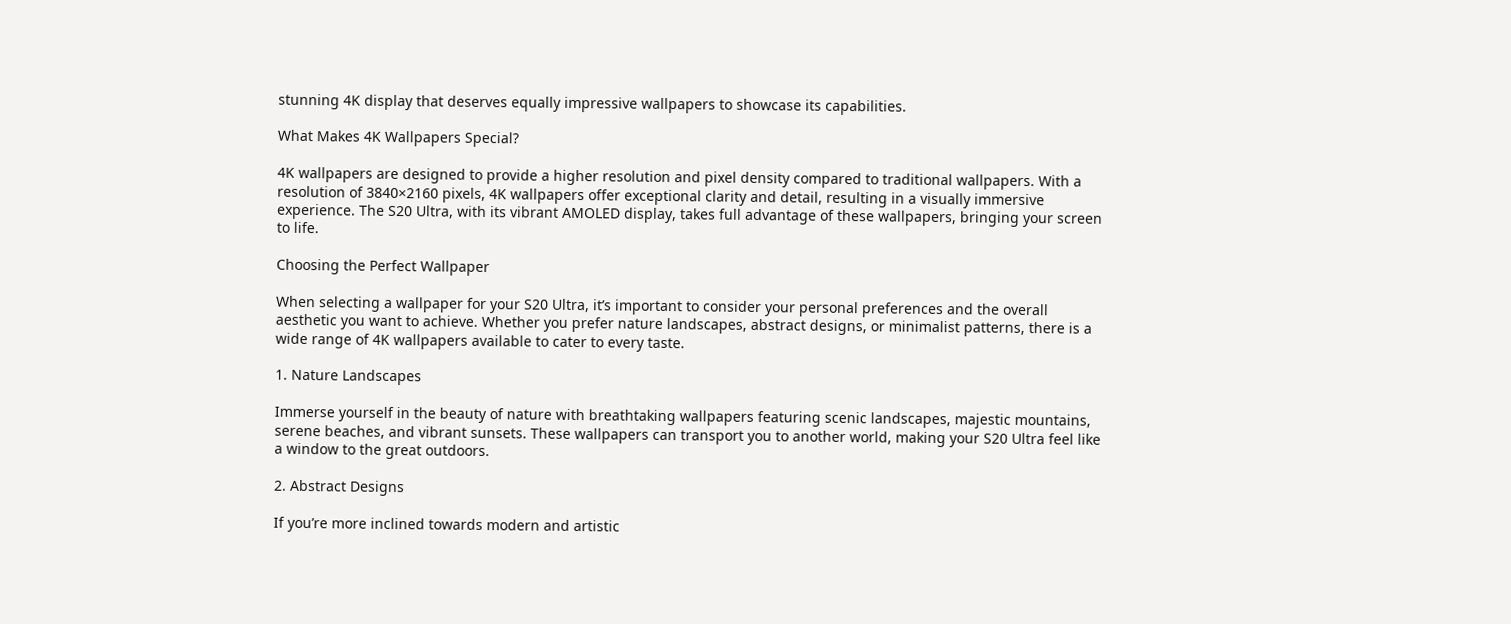stunning 4K display that deserves equally impressive wallpapers to showcase its capabilities.

What Makes 4K Wallpapers Special?

4K wallpapers are designed to provide a higher resolution and pixel density compared to traditional wallpapers. With a resolution of 3840×2160 pixels, 4K wallpapers offer exceptional clarity and detail, resulting in a visually immersive experience. The S20 Ultra, with its vibrant AMOLED display, takes full advantage of these wallpapers, bringing your screen to life.

Choosing the Perfect Wallpaper

When selecting a wallpaper for your S20 Ultra, it’s important to consider your personal preferences and the overall aesthetic you want to achieve. Whether you prefer nature landscapes, abstract designs, or minimalist patterns, there is a wide range of 4K wallpapers available to cater to every taste.

1. Nature Landscapes

Immerse yourself in the beauty of nature with breathtaking wallpapers featuring scenic landscapes, majestic mountains, serene beaches, and vibrant sunsets. These wallpapers can transport you to another world, making your S20 Ultra feel like a window to the great outdoors.

2. Abstract Designs

If you’re more inclined towards modern and artistic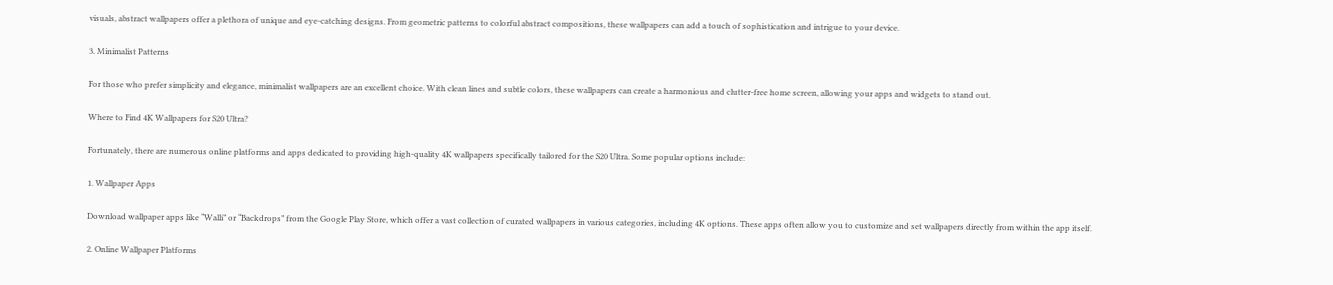visuals, abstract wallpapers offer a plethora of unique and eye-catching designs. From geometric patterns to colorful abstract compositions, these wallpapers can add a touch of sophistication and intrigue to your device.

3. Minimalist Patterns

For those who prefer simplicity and elegance, minimalist wallpapers are an excellent choice. With clean lines and subtle colors, these wallpapers can create a harmonious and clutter-free home screen, allowing your apps and widgets to stand out.

Where to Find 4K Wallpapers for S20 Ultra?

Fortunately, there are numerous online platforms and apps dedicated to providing high-quality 4K wallpapers specifically tailored for the S20 Ultra. Some popular options include:

1. Wallpaper Apps

Download wallpaper apps like “Walli” or “Backdrops” from the Google Play Store, which offer a vast collection of curated wallpapers in various categories, including 4K options. These apps often allow you to customize and set wallpapers directly from within the app itself.

2. Online Wallpaper Platforms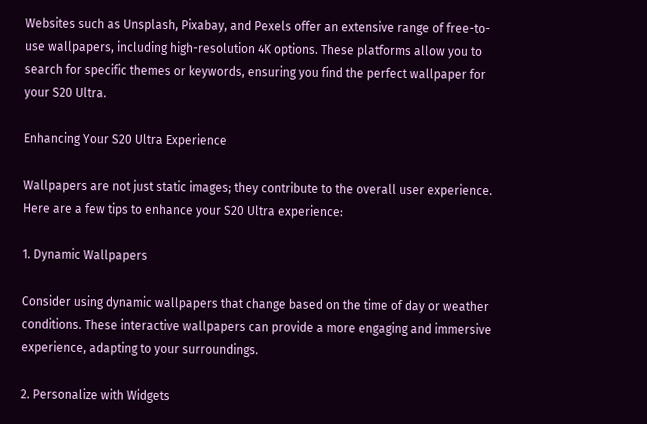Websites such as Unsplash, Pixabay, and Pexels offer an extensive range of free-to-use wallpapers, including high-resolution 4K options. These platforms allow you to search for specific themes or keywords, ensuring you find the perfect wallpaper for your S20 Ultra.

Enhancing Your S20 Ultra Experience

Wallpapers are not just static images; they contribute to the overall user experience. Here are a few tips to enhance your S20 Ultra experience:

1. Dynamic Wallpapers

Consider using dynamic wallpapers that change based on the time of day or weather conditions. These interactive wallpapers can provide a more engaging and immersive experience, adapting to your surroundings.

2. Personalize with Widgets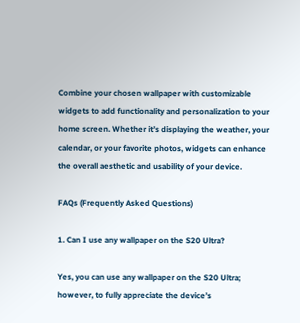Combine your chosen wallpaper with customizable widgets to add functionality and personalization to your home screen. Whether it’s displaying the weather, your calendar, or your favorite photos, widgets can enhance the overall aesthetic and usability of your device.

FAQs (Frequently Asked Questions)

1. Can I use any wallpaper on the S20 Ultra?

Yes, you can use any wallpaper on the S20 Ultra; however, to fully appreciate the device’s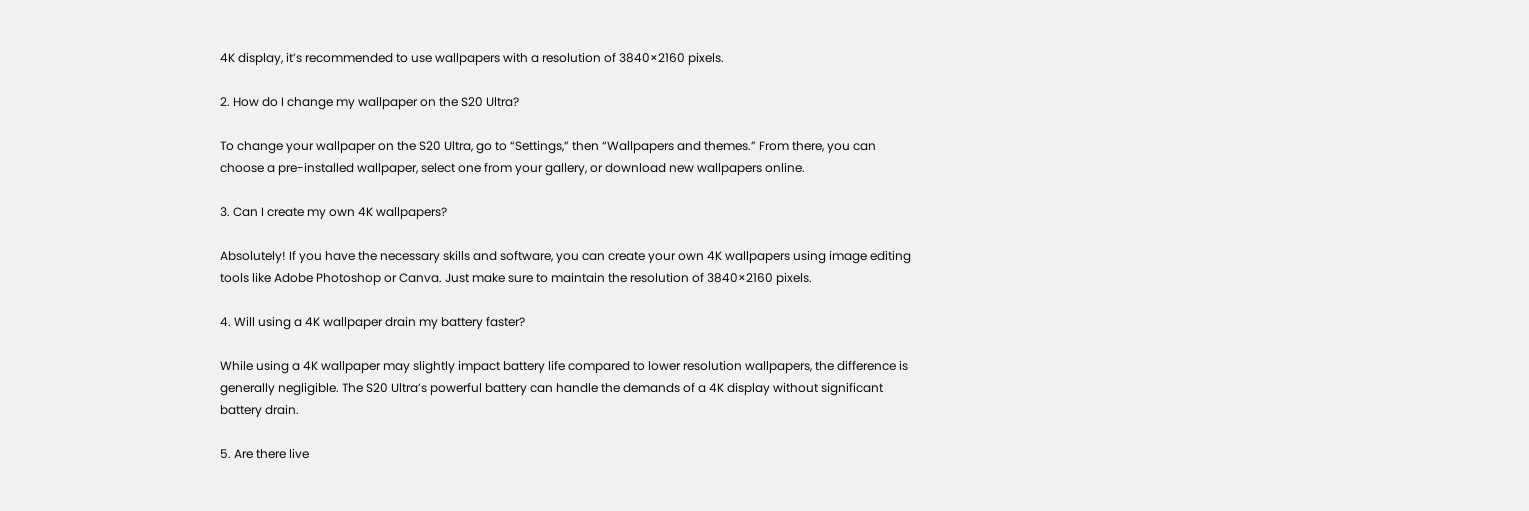4K display, it’s recommended to use wallpapers with a resolution of 3840×2160 pixels.

2. How do I change my wallpaper on the S20 Ultra?

To change your wallpaper on the S20 Ultra, go to “Settings,” then “Wallpapers and themes.” From there, you can choose a pre-installed wallpaper, select one from your gallery, or download new wallpapers online.

3. Can I create my own 4K wallpapers?

Absolutely! If you have the necessary skills and software, you can create your own 4K wallpapers using image editing tools like Adobe Photoshop or Canva. Just make sure to maintain the resolution of 3840×2160 pixels.

4. Will using a 4K wallpaper drain my battery faster?

While using a 4K wallpaper may slightly impact battery life compared to lower resolution wallpapers, the difference is generally negligible. The S20 Ultra’s powerful battery can handle the demands of a 4K display without significant battery drain.

5. Are there live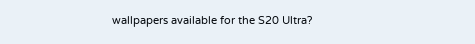wallpapers available for the S20 Ultra?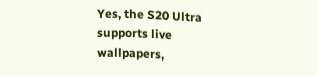Yes, the S20 Ultra supports live wallpapers,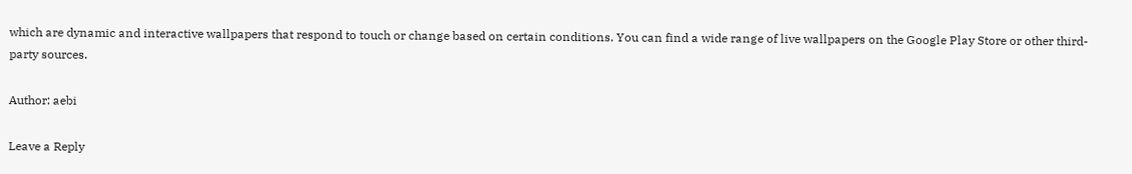which are dynamic and interactive wallpapers that respond to touch or change based on certain conditions. You can find a wide range of live wallpapers on the Google Play Store or other third-party sources.

Author: aebi

Leave a Reply